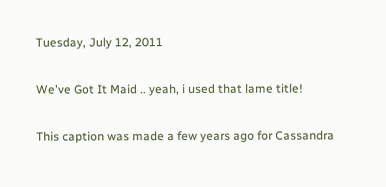Tuesday, July 12, 2011

We've Got It Maid .. yeah, i used that lame title!

This caption was made a few years ago for Cassandra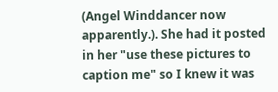(Angel Winddancer now apparently.). She had it posted in her "use these pictures to caption me" so I knew it was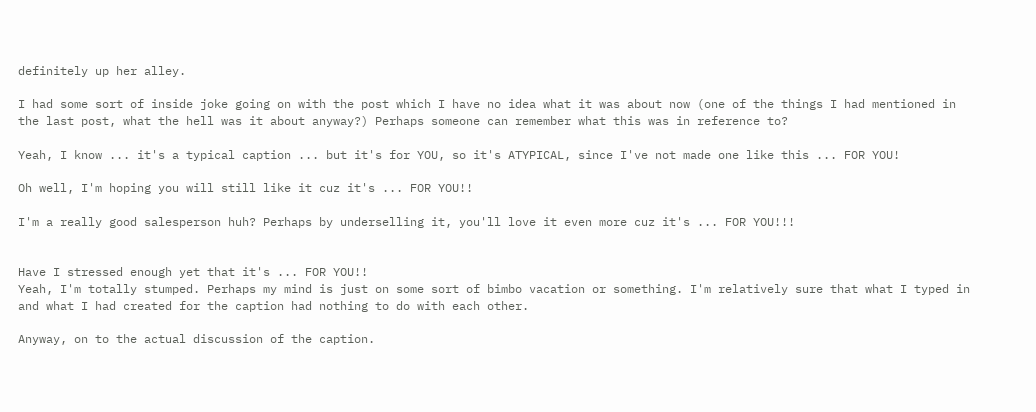definitely up her alley.

I had some sort of inside joke going on with the post which I have no idea what it was about now (one of the things I had mentioned in the last post, what the hell was it about anyway?) Perhaps someone can remember what this was in reference to?

Yeah, I know ... it's a typical caption ... but it's for YOU, so it's ATYPICAL, since I've not made one like this ... FOR YOU!

Oh well, I'm hoping you will still like it cuz it's ... FOR YOU!!

I'm a really good salesperson huh? Perhaps by underselling it, you'll love it even more cuz it's ... FOR YOU!!!


Have I stressed enough yet that it's ... FOR YOU!!
Yeah, I'm totally stumped. Perhaps my mind is just on some sort of bimbo vacation or something. I'm relatively sure that what I typed in and what I had created for the caption had nothing to do with each other.

Anyway, on to the actual discussion of the caption.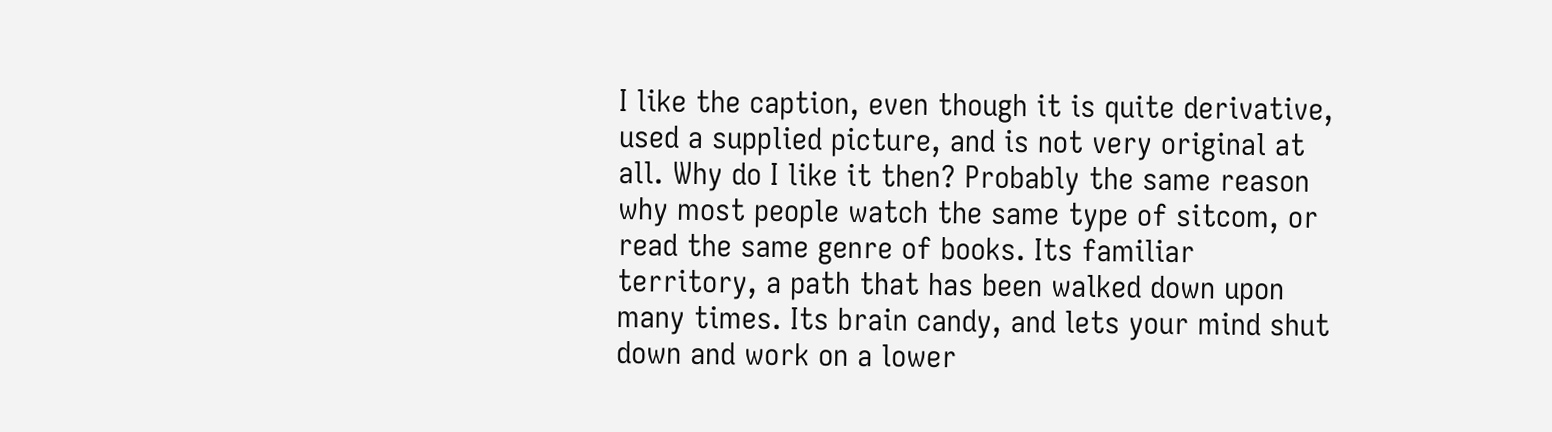I like the caption, even though it is quite derivative, used a supplied picture, and is not very original at all. Why do I like it then? Probably the same reason why most people watch the same type of sitcom, or read the same genre of books. Its familiar territory, a path that has been walked down upon many times. Its brain candy, and lets your mind shut down and work on a lower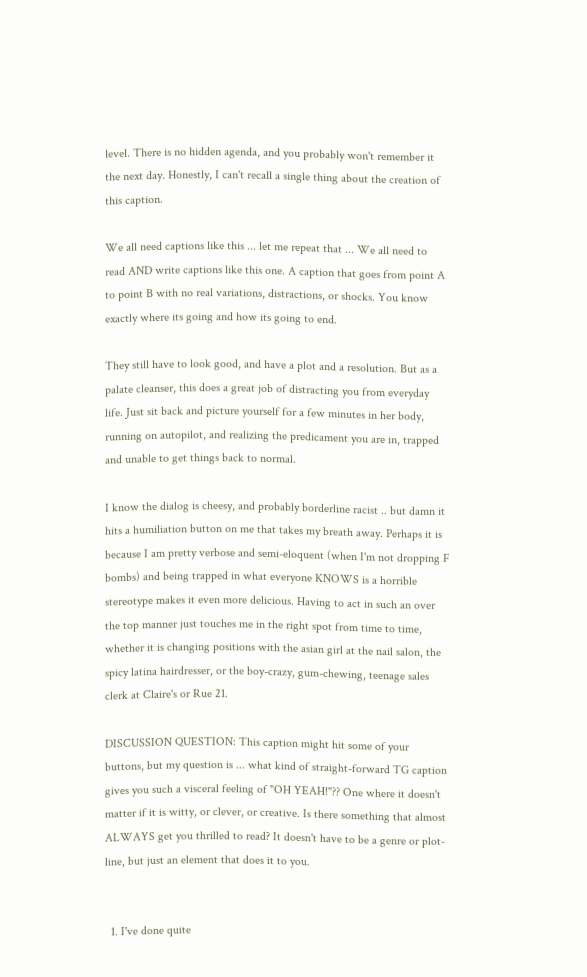level. There is no hidden agenda, and you probably won't remember it the next day. Honestly, I can't recall a single thing about the creation of this caption.

We all need captions like this ... let me repeat that ... We all need to read AND write captions like this one. A caption that goes from point A to point B with no real variations, distractions, or shocks. You know exactly where its going and how its going to end.

They still have to look good, and have a plot and a resolution. But as a palate cleanser, this does a great job of distracting you from everyday life. Just sit back and picture yourself for a few minutes in her body, running on autopilot, and realizing the predicament you are in, trapped and unable to get things back to normal.

I know the dialog is cheesy, and probably borderline racist .. but damn it hits a humiliation button on me that takes my breath away. Perhaps it is because I am pretty verbose and semi-eloquent (when I'm not dropping F bombs) and being trapped in what everyone KNOWS is a horrible stereotype makes it even more delicious. Having to act in such an over the top manner just touches me in the right spot from time to time, whether it is changing positions with the asian girl at the nail salon, the spicy latina hairdresser, or the boy-crazy, gum-chewing, teenage sales clerk at Claire's or Rue 21.

DISCUSSION QUESTION: This caption might hit some of your buttons, but my question is ... what kind of straight-forward TG caption gives you such a visceral feeling of "OH YEAH!"?? One where it doesn't matter if it is witty, or clever, or creative. Is there something that almost ALWAYS get you thrilled to read? It doesn't have to be a genre or plot-line, but just an element that does it to you.


  1. I've done quite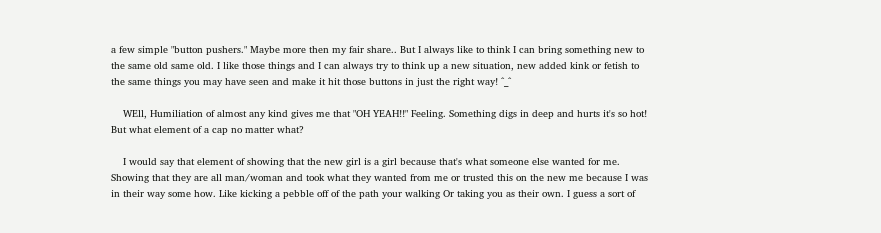a few simple "button pushers." Maybe more then my fair share.. But I always like to think I can bring something new to the same old same old. I like those things and I can always try to think up a new situation, new added kink or fetish to the same things you may have seen and make it hit those buttons in just the right way! ^_^

    WEll, Humiliation of almost any kind gives me that "OH YEAH!!" Feeling. Something digs in deep and hurts it's so hot! But what element of a cap no matter what?

    I would say that element of showing that the new girl is a girl because that's what someone else wanted for me. Showing that they are all man/woman and took what they wanted from me or trusted this on the new me because I was in their way some how. Like kicking a pebble off of the path your walking Or taking you as their own. I guess a sort of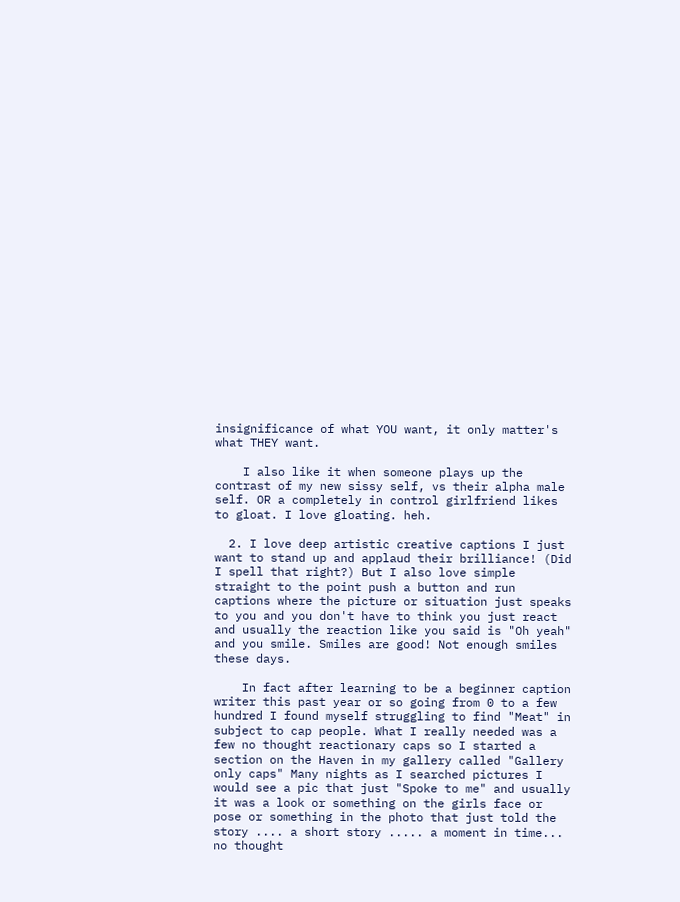insignificance of what YOU want, it only matter's what THEY want.

    I also like it when someone plays up the contrast of my new sissy self, vs their alpha male self. OR a completely in control girlfriend likes to gloat. I love gloating. heh.

  2. I love deep artistic creative captions I just want to stand up and applaud their brilliance! (Did I spell that right?) But I also love simple straight to the point push a button and run captions where the picture or situation just speaks to you and you don't have to think you just react and usually the reaction like you said is "Oh yeah" and you smile. Smiles are good! Not enough smiles these days.

    In fact after learning to be a beginner caption writer this past year or so going from 0 to a few hundred I found myself struggling to find "Meat" in subject to cap people. What I really needed was a few no thought reactionary caps so I started a section on the Haven in my gallery called "Gallery only caps" Many nights as I searched pictures I would see a pic that just "Spoke to me" and usually it was a look or something on the girls face or pose or something in the photo that just told the story .... a short story ..... a moment in time... no thought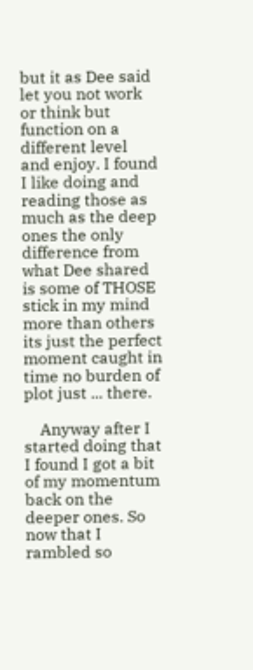but it as Dee said let you not work or think but function on a different level and enjoy. I found I like doing and reading those as much as the deep ones the only difference from what Dee shared is some of THOSE stick in my mind more than others its just the perfect moment caught in time no burden of plot just ... there.

    Anyway after I started doing that I found I got a bit of my momentum back on the deeper ones. So now that I rambled so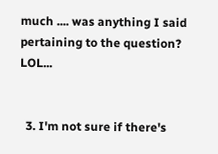much .... was anything I said pertaining to the question? LOL...


  3. I'm not sure if there's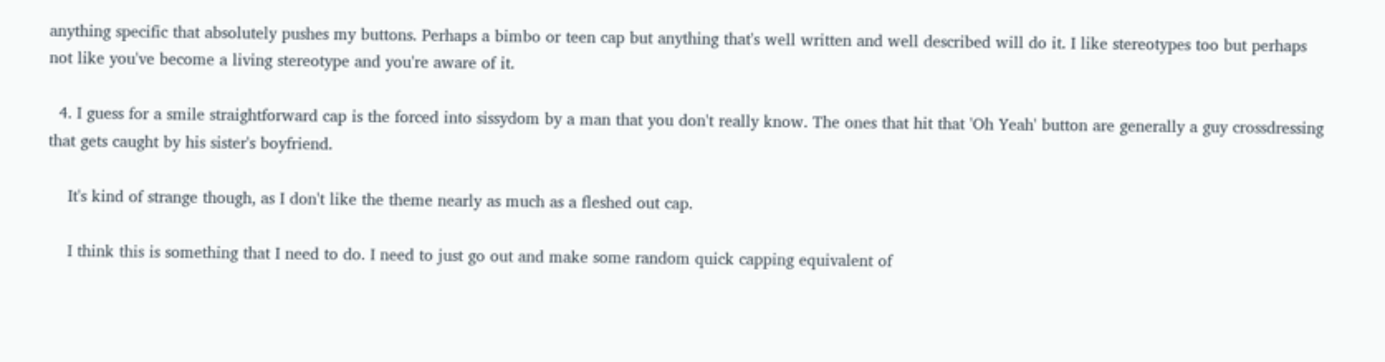anything specific that absolutely pushes my buttons. Perhaps a bimbo or teen cap but anything that's well written and well described will do it. I like stereotypes too but perhaps not like you've become a living stereotype and you're aware of it.

  4. I guess for a smile straightforward cap is the forced into sissydom by a man that you don't really know. The ones that hit that 'Oh Yeah' button are generally a guy crossdressing that gets caught by his sister's boyfriend.

    It's kind of strange though, as I don't like the theme nearly as much as a fleshed out cap.

    I think this is something that I need to do. I need to just go out and make some random quick capping equivalent of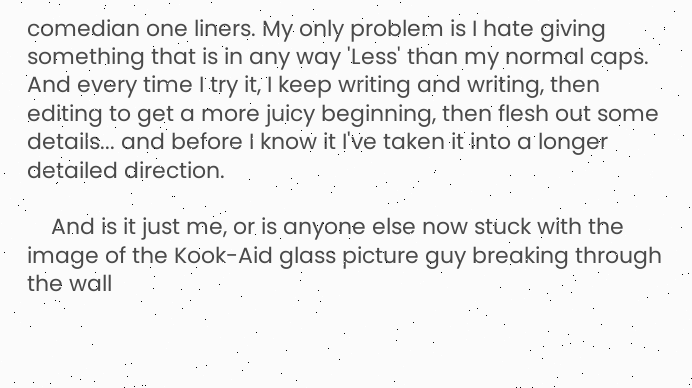comedian one liners. My only problem is I hate giving something that is in any way 'Less' than my normal caps. And every time I try it, I keep writing and writing, then editing to get a more juicy beginning, then flesh out some details... and before I know it I've taken it into a longer detailed direction.

    And is it just me, or is anyone else now stuck with the image of the Kook-Aid glass picture guy breaking through the wall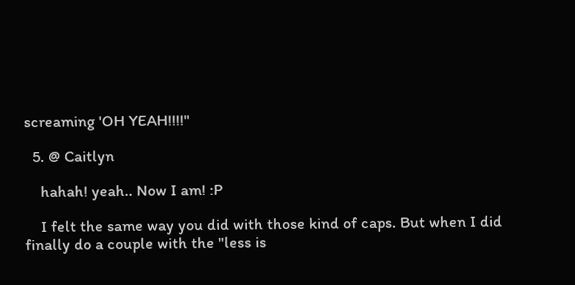screaming 'OH YEAH!!!!"

  5. @ Caitlyn

    hahah! yeah.. Now I am! :P

    I felt the same way you did with those kind of caps. But when I did finally do a couple with the "less is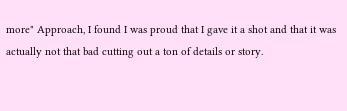more" Approach, I found I was proud that I gave it a shot and that it was actually not that bad cutting out a ton of details or story.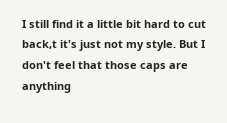I still find it a little bit hard to cut back,t it's just not my style. But I don't feel that those caps are anything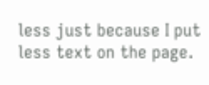less just because I put less text on the page.